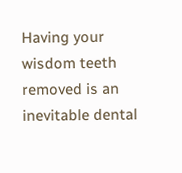Having your wisdom teeth removed is an inevitable dental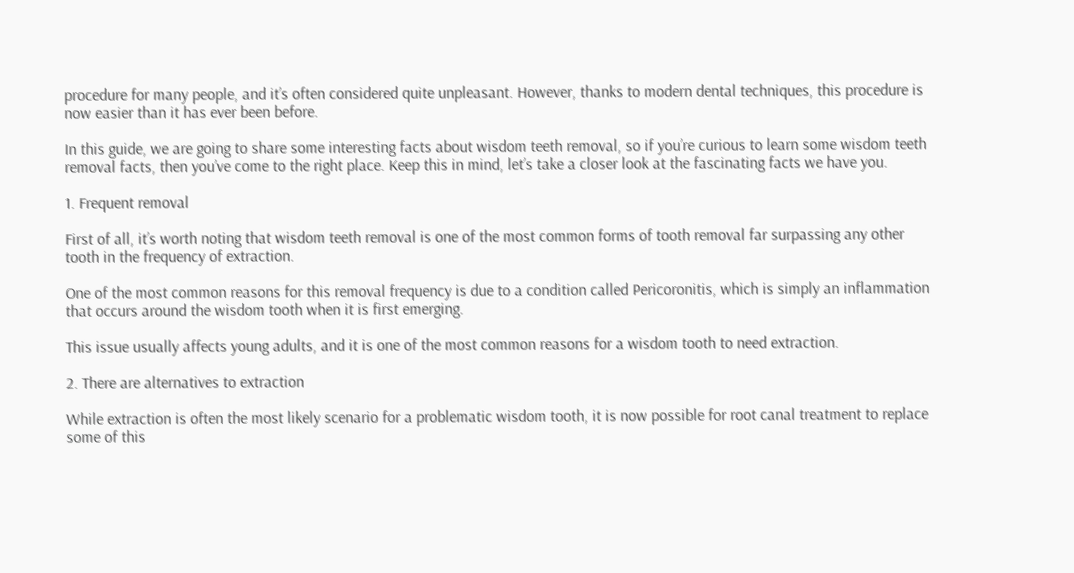procedure for many people, and it’s often considered quite unpleasant. However, thanks to modern dental techniques, this procedure is now easier than it has ever been before.

In this guide, we are going to share some interesting facts about wisdom teeth removal, so if you’re curious to learn some wisdom teeth removal facts, then you’ve come to the right place. Keep this in mind, let’s take a closer look at the fascinating facts we have you.

1. Frequent removal

First of all, it’s worth noting that wisdom teeth removal is one of the most common forms of tooth removal far surpassing any other tooth in the frequency of extraction.

One of the most common reasons for this removal frequency is due to a condition called Pericoronitis, which is simply an inflammation that occurs around the wisdom tooth when it is first emerging.

This issue usually affects young adults, and it is one of the most common reasons for a wisdom tooth to need extraction.

2. There are alternatives to extraction

While extraction is often the most likely scenario for a problematic wisdom tooth, it is now possible for root canal treatment to replace some of this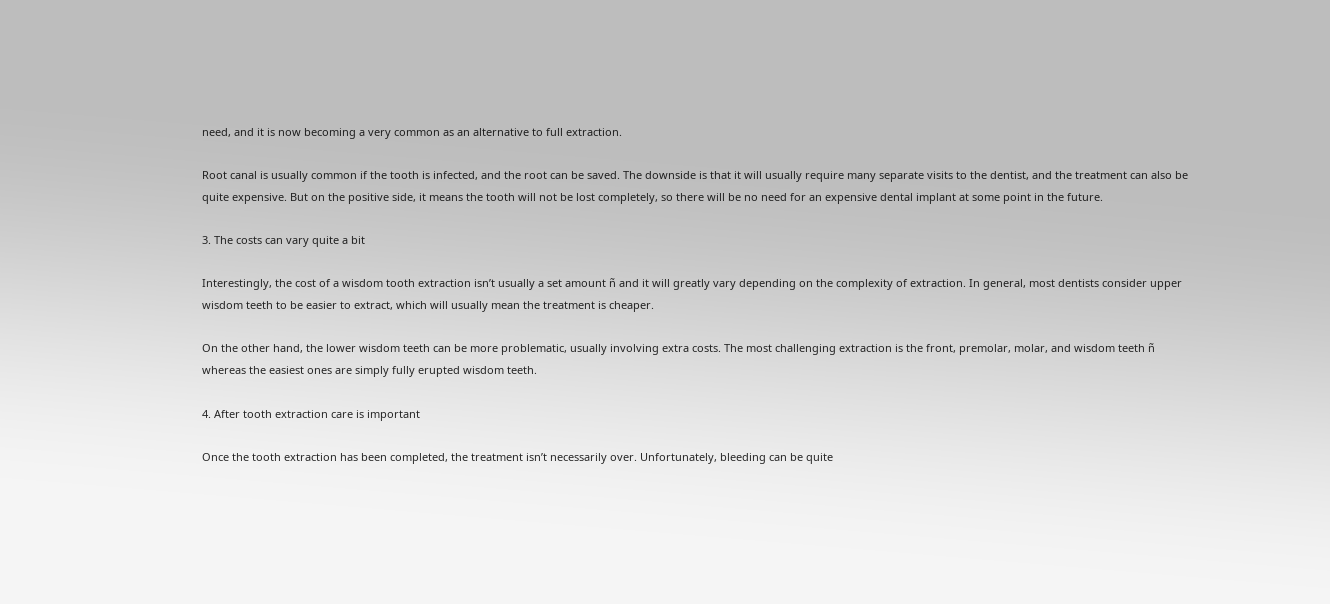need, and it is now becoming a very common as an alternative to full extraction.

Root canal is usually common if the tooth is infected, and the root can be saved. The downside is that it will usually require many separate visits to the dentist, and the treatment can also be quite expensive. But on the positive side, it means the tooth will not be lost completely, so there will be no need for an expensive dental implant at some point in the future.

3. The costs can vary quite a bit

Interestingly, the cost of a wisdom tooth extraction isn’t usually a set amount ñ and it will greatly vary depending on the complexity of extraction. In general, most dentists consider upper wisdom teeth to be easier to extract, which will usually mean the treatment is cheaper.

On the other hand, the lower wisdom teeth can be more problematic, usually involving extra costs. The most challenging extraction is the front, premolar, molar, and wisdom teeth ñ whereas the easiest ones are simply fully erupted wisdom teeth.

4. After tooth extraction care is important

Once the tooth extraction has been completed, the treatment isn’t necessarily over. Unfortunately, bleeding can be quite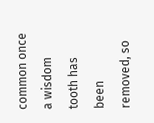common once a wisdom tooth has been removed, so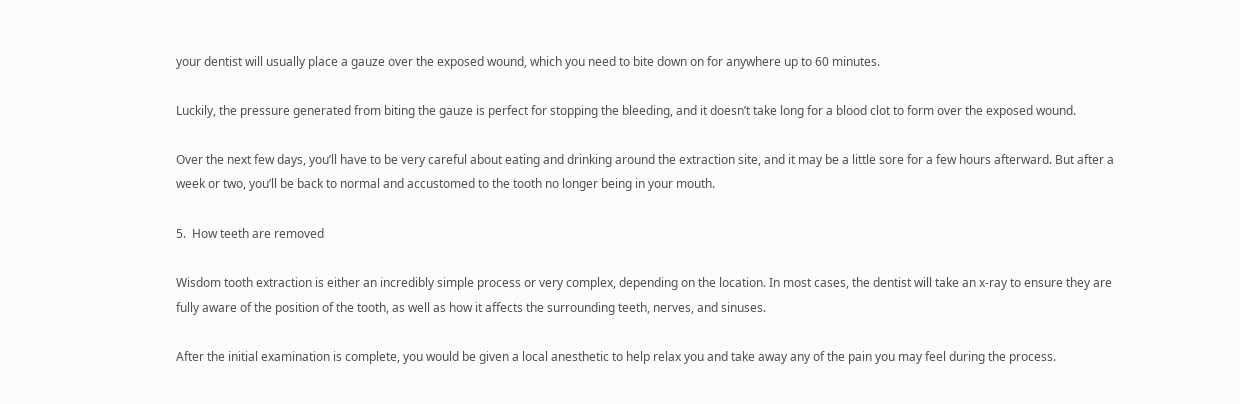your dentist will usually place a gauze over the exposed wound, which you need to bite down on for anywhere up to 60 minutes.

Luckily, the pressure generated from biting the gauze is perfect for stopping the bleeding, and it doesn’t take long for a blood clot to form over the exposed wound.

Over the next few days, you’ll have to be very careful about eating and drinking around the extraction site, and it may be a little sore for a few hours afterward. But after a week or two, you’ll be back to normal and accustomed to the tooth no longer being in your mouth.

5.  How teeth are removed

Wisdom tooth extraction is either an incredibly simple process or very complex, depending on the location. In most cases, the dentist will take an x-ray to ensure they are fully aware of the position of the tooth, as well as how it affects the surrounding teeth, nerves, and sinuses.

After the initial examination is complete, you would be given a local anesthetic to help relax you and take away any of the pain you may feel during the process.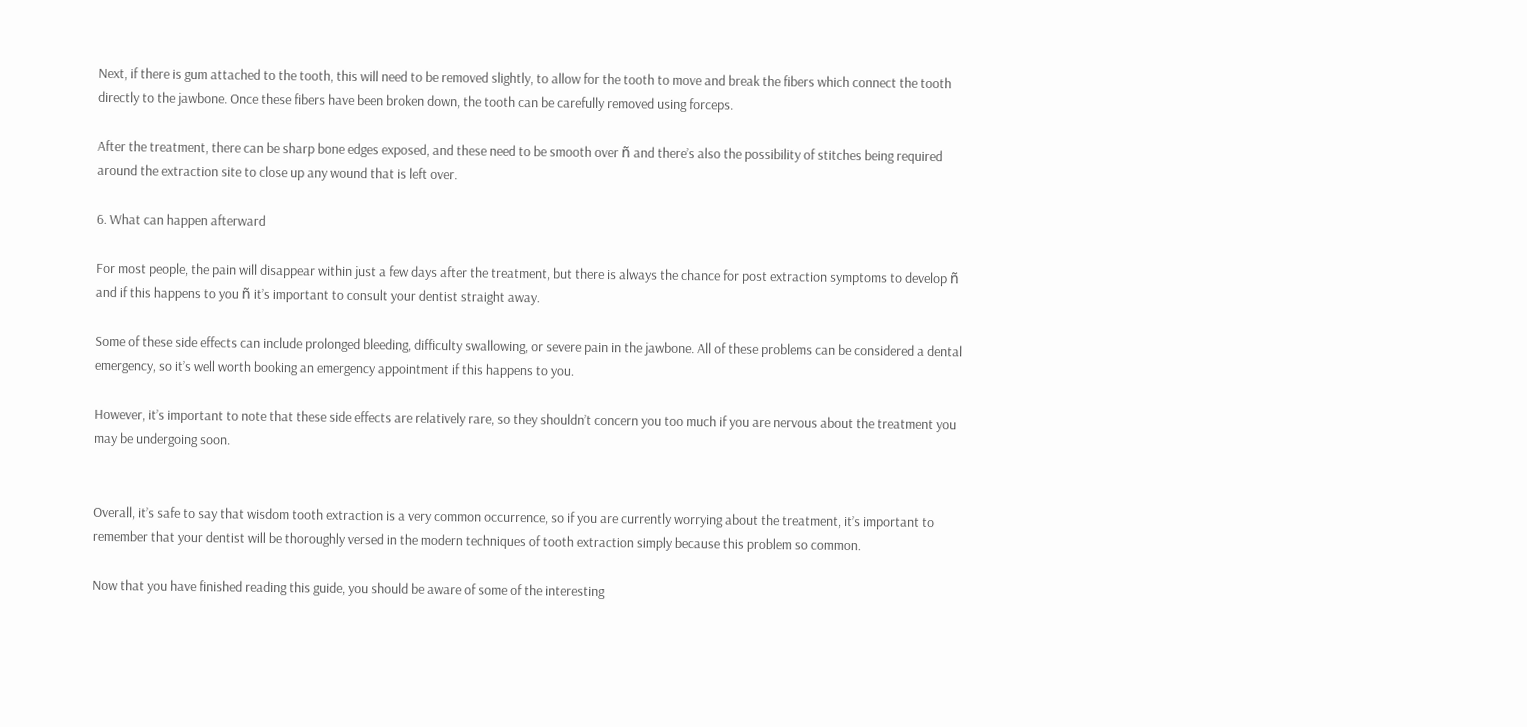Next, if there is gum attached to the tooth, this will need to be removed slightly, to allow for the tooth to move and break the fibers which connect the tooth directly to the jawbone. Once these fibers have been broken down, the tooth can be carefully removed using forceps.

After the treatment, there can be sharp bone edges exposed, and these need to be smooth over ñ and there’s also the possibility of stitches being required around the extraction site to close up any wound that is left over.

6. What can happen afterward

For most people, the pain will disappear within just a few days after the treatment, but there is always the chance for post extraction symptoms to develop ñ and if this happens to you ñ it’s important to consult your dentist straight away.

Some of these side effects can include prolonged bleeding, difficulty swallowing, or severe pain in the jawbone. All of these problems can be considered a dental emergency, so it’s well worth booking an emergency appointment if this happens to you.

However, it’s important to note that these side effects are relatively rare, so they shouldn’t concern you too much if you are nervous about the treatment you may be undergoing soon.


Overall, it’s safe to say that wisdom tooth extraction is a very common occurrence, so if you are currently worrying about the treatment, it’s important to remember that your dentist will be thoroughly versed in the modern techniques of tooth extraction simply because this problem so common.

Now that you have finished reading this guide, you should be aware of some of the interesting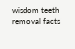wisdom teeth removal facts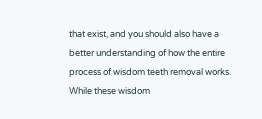that exist, and you should also have a better understanding of how the entire process of wisdom teeth removal works. While these wisdom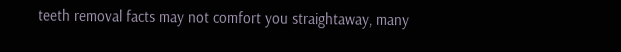teeth removal facts may not comfort you straightaway, many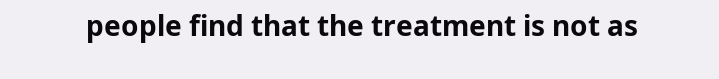people find that the treatment is not as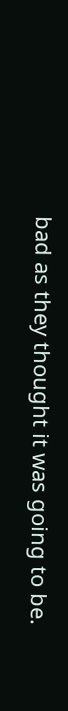bad as they thought it was going to be.